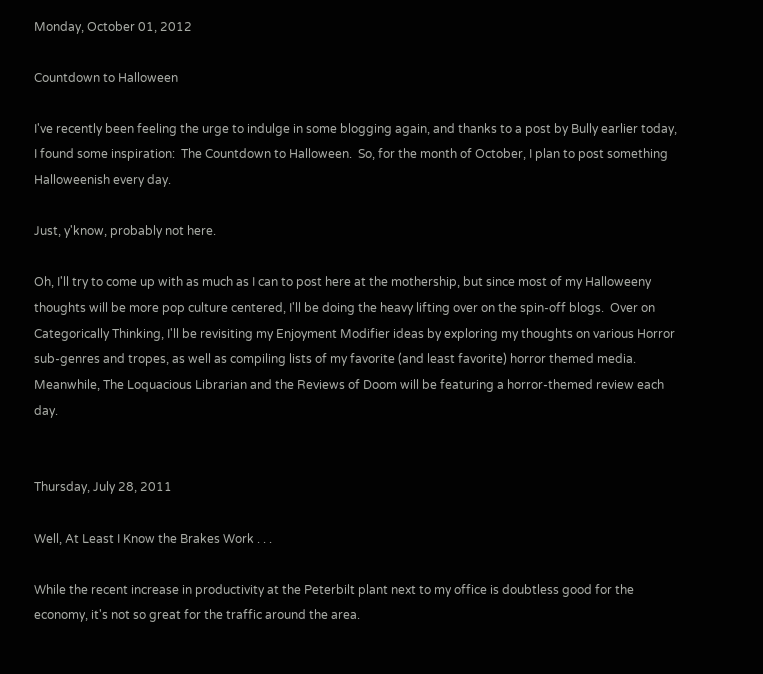Monday, October 01, 2012

Countdown to Halloween

I've recently been feeling the urge to indulge in some blogging again, and thanks to a post by Bully earlier today, I found some inspiration:  The Countdown to Halloween.  So, for the month of October, I plan to post something Halloweenish every day.

Just, y'know, probably not here.

Oh, I'll try to come up with as much as I can to post here at the mothership, but since most of my Halloweeny thoughts will be more pop culture centered, I'll be doing the heavy lifting over on the spin-off blogs.  Over on Categorically Thinking, I'll be revisiting my Enjoyment Modifier ideas by exploring my thoughts on various Horror sub-genres and tropes, as well as compiling lists of my favorite (and least favorite) horror themed media.   Meanwhile, The Loquacious Librarian and the Reviews of Doom will be featuring a horror-themed review each day.


Thursday, July 28, 2011

Well, At Least I Know the Brakes Work . . .

While the recent increase in productivity at the Peterbilt plant next to my office is doubtless good for the economy, it's not so great for the traffic around the area.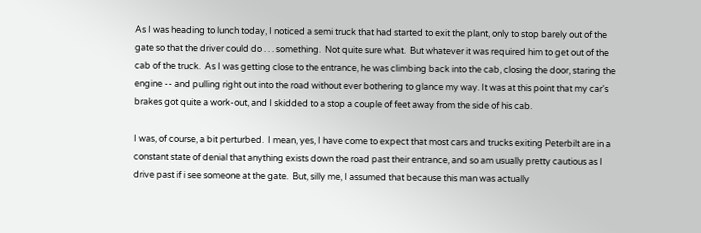As I was heading to lunch today, I noticed a semi truck that had started to exit the plant, only to stop barely out of the gate so that the driver could do . . . something.  Not quite sure what.  But whatever it was required him to get out of the cab of the truck.  As I was getting close to the entrance, he was climbing back into the cab, closing the door, staring the engine -- and pulling right out into the road without ever bothering to glance my way. It was at this point that my car's brakes got quite a work-out, and I skidded to a stop a couple of feet away from the side of his cab.

I was, of course, a bit perturbed.  I mean, yes, I have come to expect that most cars and trucks exiting Peterbilt are in a constant state of denial that anything exists down the road past their entrance, and so am usually pretty cautious as I drive past if i see someone at the gate.  But, silly me, I assumed that because this man was actually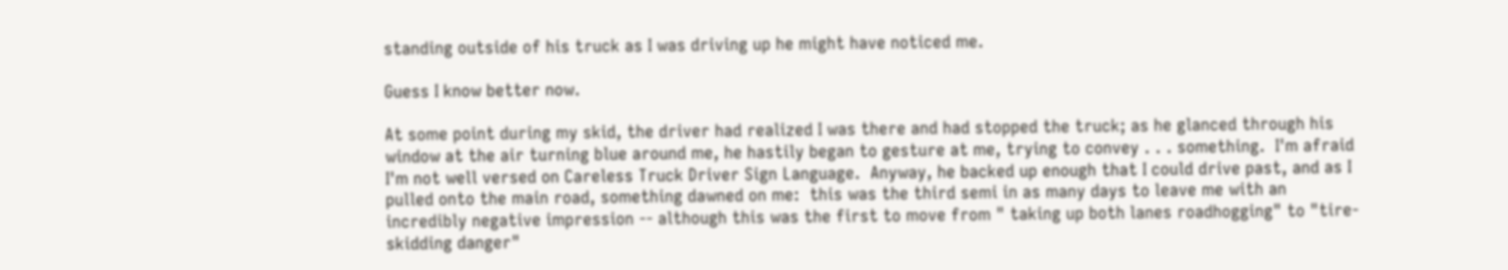standing outside of his truck as I was driving up he might have noticed me.

Guess I know better now.

At some point during my skid, the driver had realized I was there and had stopped the truck; as he glanced through his window at the air turning blue around me, he hastily began to gesture at me, trying to convey . . . something.  I'm afraid I'm not well versed on Careless Truck Driver Sign Language.  Anyway, he backed up enough that I could drive past, and as I pulled onto the main road, something dawned on me:  this was the third semi in as many days to leave me with an incredibly negative impression -- although this was the first to move from " taking up both lanes roadhogging" to "tire-skidding danger"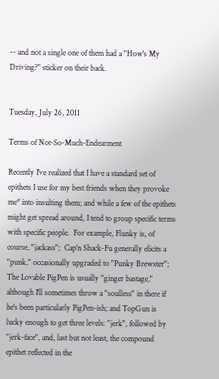-- and not a single one of them had a "How's My Driving?" sticker on their back.


Tuesday, July 26, 2011

Terms of Not-So-Much-Endearment

Recently I've realized that I have a standard set of epithets I use for my best friends when they provoke me* into insulting them; and while a few of the epithets might get spread around, I tend to group specific terms with specific people.  For example, Flunky is, of course, "jackass";  Cap'n Shack-Fu generally elicits a "punk," occasionally upgraded to "Punky Brewster"; The Lovable PigPen is usually "ginger bastage," although I'll sometimes throw a "soulless" in there if he's been particularly PigPen-ish; and TopGun is lucky enough to get three levels: "jerk", followed by "jerk-face", and, last but not least, the compound epithet reflected in the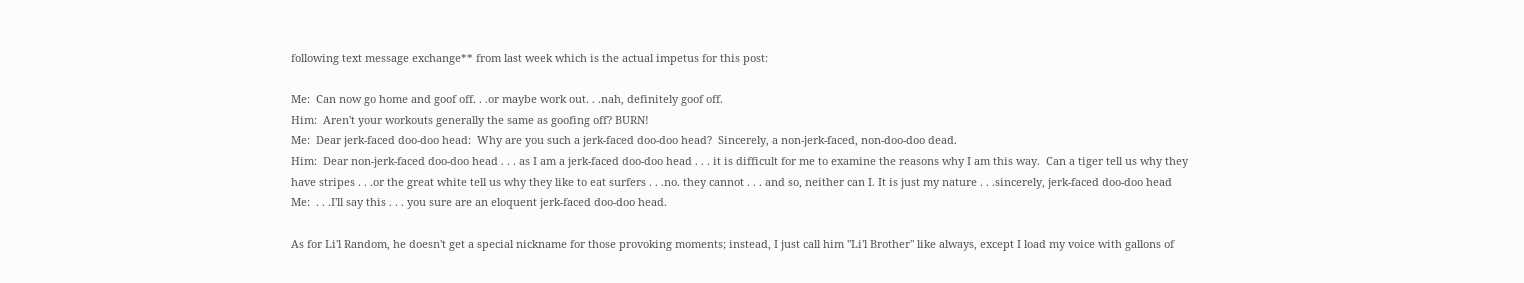following text message exchange** from last week which is the actual impetus for this post:

Me:  Can now go home and goof off. . .or maybe work out. . .nah, definitely goof off.
Him:  Aren't your workouts generally the same as goofing off? BURN!
Me:  Dear jerk-faced doo-doo head:  Why are you such a jerk-faced doo-doo head?  Sincerely, a non-jerk-faced, non-doo-doo dead.
Him:  Dear non-jerk-faced doo-doo head . . . as I am a jerk-faced doo-doo head . . . it is difficult for me to examine the reasons why I am this way.  Can a tiger tell us why they have stripes . . .or the great white tell us why they like to eat surfers . . .no. they cannot . . . and so, neither can I. It is just my nature . . .sincerely, jerk-faced doo-doo head
Me:  . . .I'll say this . . . you sure are an eloquent jerk-faced doo-doo head.

As for Li'l Random, he doesn't get a special nickname for those provoking moments; instead, I just call him "Li'l Brother" like always, except I load my voice with gallons of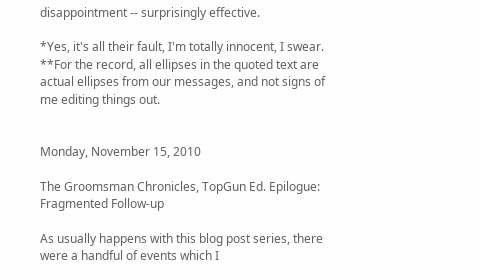disappointment -- surprisingly effective.

*Yes, it's all their fault, I'm totally innocent, I swear.
**For the record, all ellipses in the quoted text are actual ellipses from our messages, and not signs of me editing things out.


Monday, November 15, 2010

The Groomsman Chronicles, TopGun Ed. Epilogue: Fragmented Follow-up

As usually happens with this blog post series, there were a handful of events which I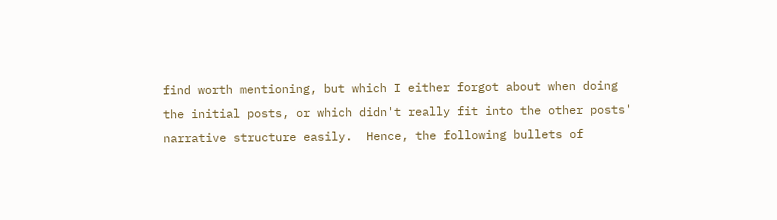find worth mentioning, but which I either forgot about when doing the initial posts, or which didn't really fit into the other posts' narrative structure easily.  Hence, the following bullets of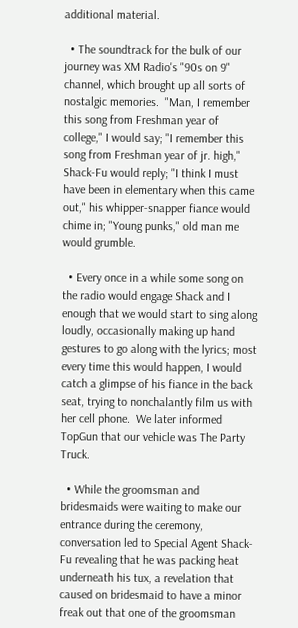additional material.

  • The soundtrack for the bulk of our journey was XM Radio's "90s on 9" channel, which brought up all sorts of nostalgic memories.  "Man, I remember this song from Freshman year of college," I would say; "I remember this song from Freshman year of jr. high," Shack-Fu would reply; "I think I must have been in elementary when this came out," his whipper-snapper fiance would chime in; "Young punks," old man me would grumble.

  • Every once in a while some song on the radio would engage Shack and I enough that we would start to sing along loudly, occasionally making up hand gestures to go along with the lyrics; most every time this would happen, I would catch a glimpse of his fiance in the back seat, trying to nonchalantly film us with her cell phone.  We later informed TopGun that our vehicle was The Party Truck.

  • While the groomsman and bridesmaids were waiting to make our entrance during the ceremony, conversation led to Special Agent Shack-Fu revealing that he was packing heat underneath his tux, a revelation that caused on bridesmaid to have a minor freak out that one of the groomsman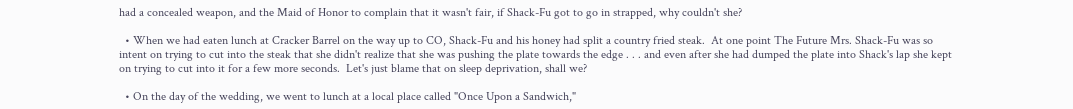had a concealed weapon, and the Maid of Honor to complain that it wasn't fair, if Shack-Fu got to go in strapped, why couldn't she?

  • When we had eaten lunch at Cracker Barrel on the way up to CO, Shack-Fu and his honey had split a country fried steak.  At one point The Future Mrs. Shack-Fu was so intent on trying to cut into the steak that she didn't realize that she was pushing the plate towards the edge . . . and even after she had dumped the plate into Shack's lap she kept on trying to cut into it for a few more seconds.  Let's just blame that on sleep deprivation, shall we?

  • On the day of the wedding, we went to lunch at a local place called "Once Upon a Sandwich,"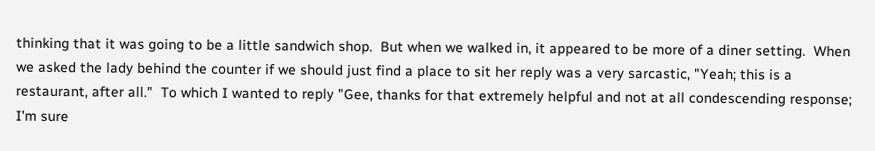thinking that it was going to be a little sandwich shop.  But when we walked in, it appeared to be more of a diner setting.  When we asked the lady behind the counter if we should just find a place to sit her reply was a very sarcastic, "Yeah; this is a restaurant, after all."  To which I wanted to reply "Gee, thanks for that extremely helpful and not at all condescending response; I'm sure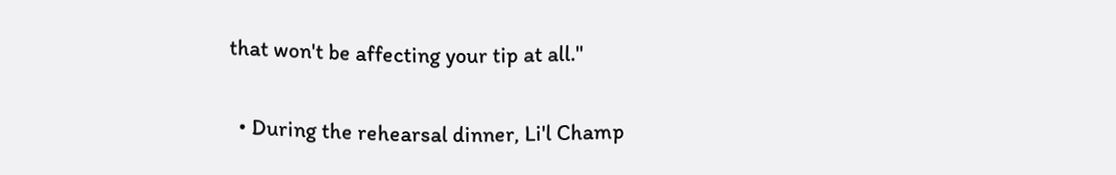that won't be affecting your tip at all."

  • During the rehearsal dinner, Li'l Champ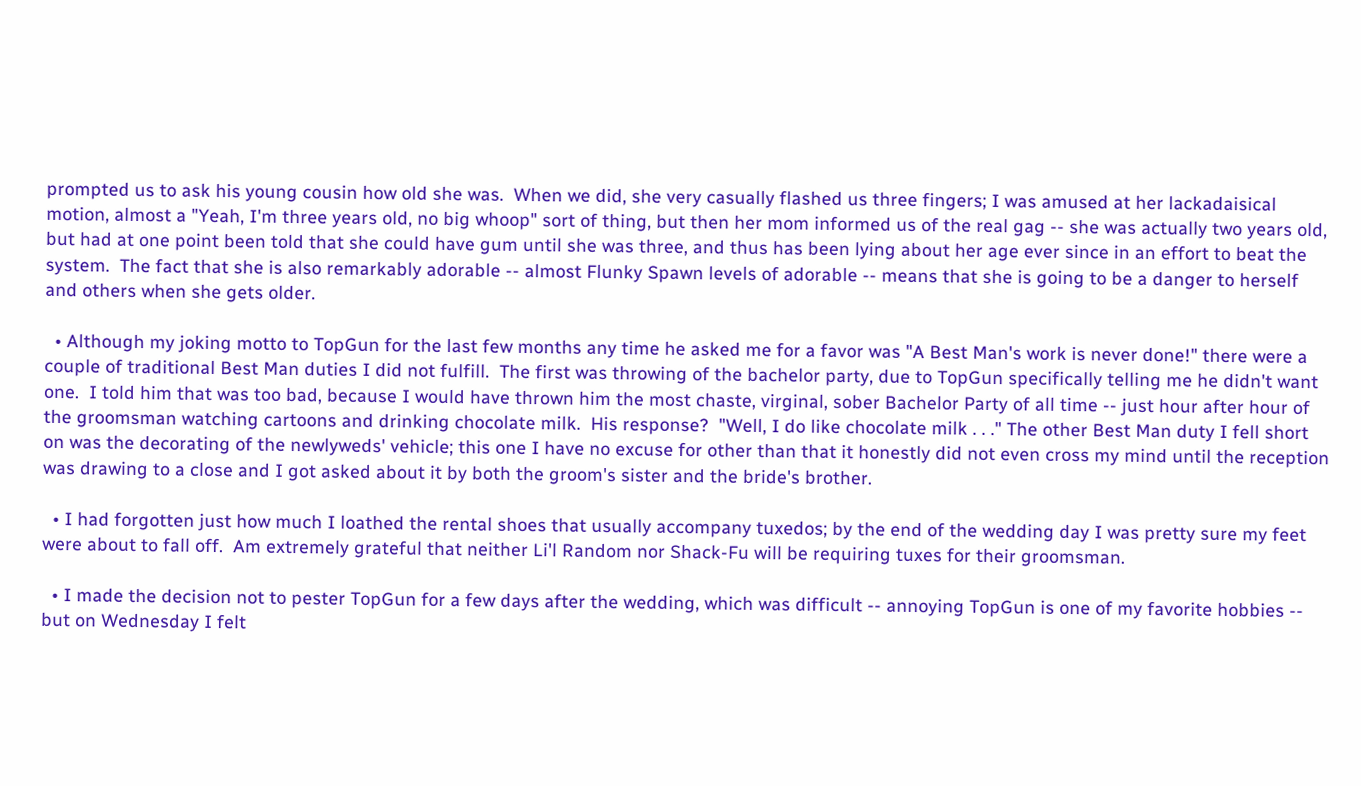prompted us to ask his young cousin how old she was.  When we did, she very casually flashed us three fingers; I was amused at her lackadaisical motion, almost a "Yeah, I'm three years old, no big whoop" sort of thing, but then her mom informed us of the real gag -- she was actually two years old, but had at one point been told that she could have gum until she was three, and thus has been lying about her age ever since in an effort to beat the system.  The fact that she is also remarkably adorable -- almost Flunky Spawn levels of adorable -- means that she is going to be a danger to herself and others when she gets older.

  • Although my joking motto to TopGun for the last few months any time he asked me for a favor was "A Best Man's work is never done!" there were a couple of traditional Best Man duties I did not fulfill.  The first was throwing of the bachelor party, due to TopGun specifically telling me he didn't want one.  I told him that was too bad, because I would have thrown him the most chaste, virginal, sober Bachelor Party of all time -- just hour after hour of the groomsman watching cartoons and drinking chocolate milk.  His response?  "Well, I do like chocolate milk . . ." The other Best Man duty I fell short on was the decorating of the newlyweds' vehicle; this one I have no excuse for other than that it honestly did not even cross my mind until the reception was drawing to a close and I got asked about it by both the groom's sister and the bride's brother.

  • I had forgotten just how much I loathed the rental shoes that usually accompany tuxedos; by the end of the wedding day I was pretty sure my feet were about to fall off.  Am extremely grateful that neither Li'l Random nor Shack-Fu will be requiring tuxes for their groomsman.

  • I made the decision not to pester TopGun for a few days after the wedding, which was difficult -- annoying TopGun is one of my favorite hobbies -- but on Wednesday I felt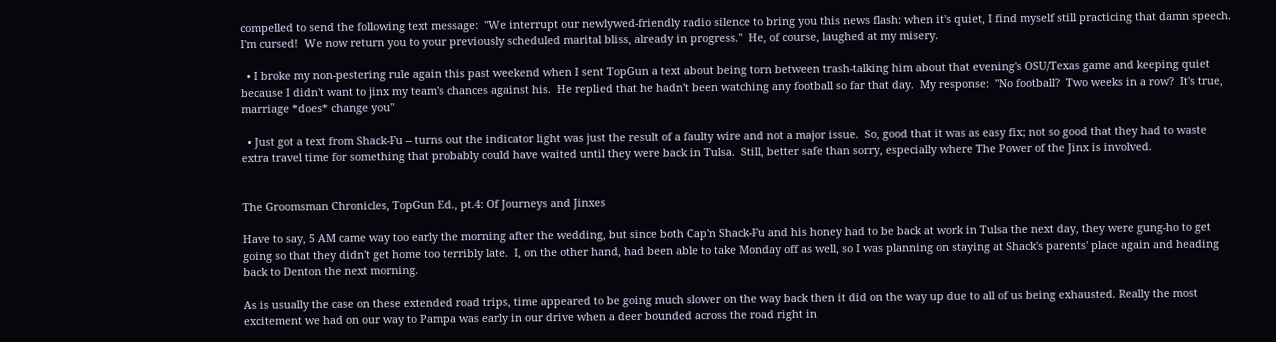compelled to send the following text message:  "We interrupt our newlywed-friendly radio silence to bring you this news flash: when it's quiet, I find myself still practicing that damn speech.  I'm cursed!  We now return you to your previously scheduled marital bliss, already in progress."  He, of course, laughed at my misery.

  • I broke my non-pestering rule again this past weekend when I sent TopGun a text about being torn between trash-talking him about that evening's OSU/Texas game and keeping quiet because I didn't want to jinx my team's chances against his.  He replied that he hadn't been watching any football so far that day.  My response:  "No football?  Two weeks in a row?  It's true, marriage *does* change you"

  • Just got a text from Shack-Fu -- turns out the indicator light was just the result of a faulty wire and not a major issue.  So, good that it was as easy fix; not so good that they had to waste extra travel time for something that probably could have waited until they were back in Tulsa.  Still, better safe than sorry, especially where The Power of the Jinx is involved.


The Groomsman Chronicles, TopGun Ed., pt.4: Of Journeys and Jinxes

Have to say, 5 AM came way too early the morning after the wedding, but since both Cap'n Shack-Fu and his honey had to be back at work in Tulsa the next day, they were gung-ho to get going so that they didn't get home too terribly late.  I, on the other hand, had been able to take Monday off as well, so I was planning on staying at Shack's parents' place again and heading back to Denton the next morning.

As is usually the case on these extended road trips, time appeared to be going much slower on the way back then it did on the way up due to all of us being exhausted. Really the most excitement we had on our way to Pampa was early in our drive when a deer bounded across the road right in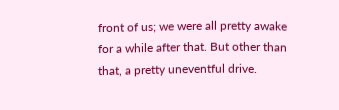front of us; we were all pretty awake for a while after that. But other than that, a pretty uneventful drive.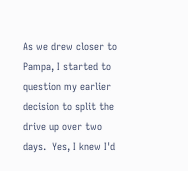As we drew closer to Pampa, I started to question my earlier decision to split the drive up over two days.  Yes, I knew I'd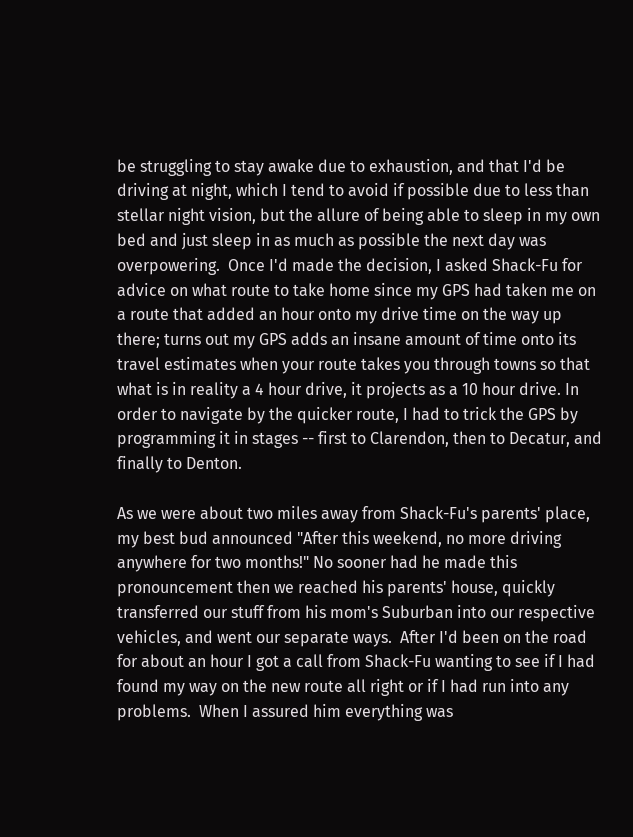be struggling to stay awake due to exhaustion, and that I'd be driving at night, which I tend to avoid if possible due to less than stellar night vision, but the allure of being able to sleep in my own bed and just sleep in as much as possible the next day was overpowering.  Once I'd made the decision, I asked Shack-Fu for advice on what route to take home since my GPS had taken me on a route that added an hour onto my drive time on the way up there; turns out my GPS adds an insane amount of time onto its travel estimates when your route takes you through towns so that what is in reality a 4 hour drive, it projects as a 10 hour drive. In order to navigate by the quicker route, I had to trick the GPS by programming it in stages -- first to Clarendon, then to Decatur, and finally to Denton.

As we were about two miles away from Shack-Fu's parents' place, my best bud announced "After this weekend, no more driving anywhere for two months!" No sooner had he made this pronouncement then we reached his parents' house, quickly transferred our stuff from his mom's Suburban into our respective vehicles, and went our separate ways.  After I'd been on the road for about an hour I got a call from Shack-Fu wanting to see if I had found my way on the new route all right or if I had run into any problems.  When I assured him everything was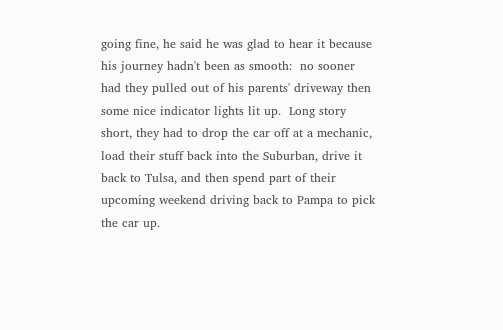going fine, he said he was glad to hear it because his journey hadn't been as smooth:  no sooner had they pulled out of his parents' driveway then some nice indicator lights lit up.  Long story short, they had to drop the car off at a mechanic, load their stuff back into the Suburban, drive it back to Tulsa, and then spend part of their upcoming weekend driving back to Pampa to pick the car up.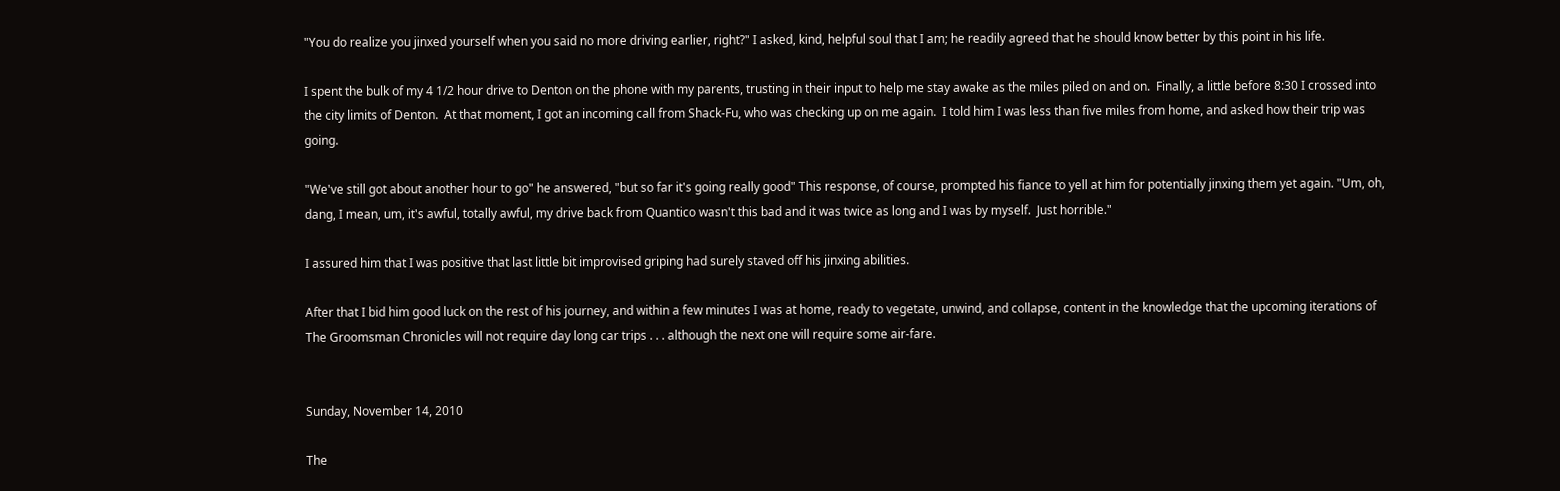"You do realize you jinxed yourself when you said no more driving earlier, right?" I asked, kind, helpful soul that I am; he readily agreed that he should know better by this point in his life.

I spent the bulk of my 4 1/2 hour drive to Denton on the phone with my parents, trusting in their input to help me stay awake as the miles piled on and on.  Finally, a little before 8:30 I crossed into the city limits of Denton.  At that moment, I got an incoming call from Shack-Fu, who was checking up on me again.  I told him I was less than five miles from home, and asked how their trip was going.

"We've still got about another hour to go" he answered, "but so far it's going really good" This response, of course, prompted his fiance to yell at him for potentially jinxing them yet again. "Um, oh, dang, I mean, um, it's awful, totally awful, my drive back from Quantico wasn't this bad and it was twice as long and I was by myself.  Just horrible."

I assured him that I was positive that last little bit improvised griping had surely staved off his jinxing abilities.

After that I bid him good luck on the rest of his journey, and within a few minutes I was at home, ready to vegetate, unwind, and collapse, content in the knowledge that the upcoming iterations of The Groomsman Chronicles will not require day long car trips . . . although the next one will require some air-fare.


Sunday, November 14, 2010

The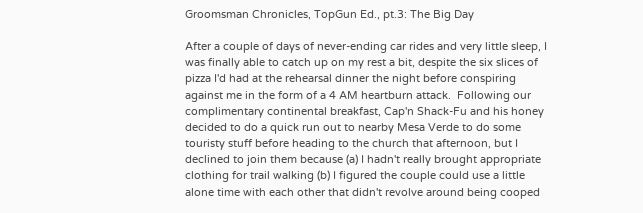Groomsman Chronicles, TopGun Ed., pt.3: The Big Day

After a couple of days of never-ending car rides and very little sleep, I was finally able to catch up on my rest a bit, despite the six slices of pizza I'd had at the rehearsal dinner the night before conspiring against me in the form of a 4 AM heartburn attack.  Following our complimentary continental breakfast, Cap'n Shack-Fu and his honey decided to do a quick run out to nearby Mesa Verde to do some touristy stuff before heading to the church that afternoon, but I declined to join them because (a) I hadn't really brought appropriate clothing for trail walking (b) I figured the couple could use a little alone time with each other that didn't revolve around being cooped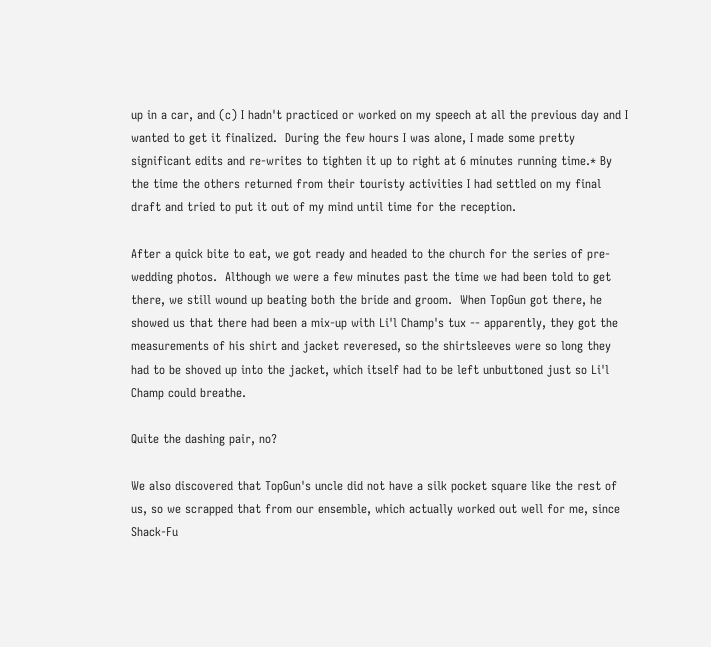up in a car, and (c) I hadn't practiced or worked on my speech at all the previous day and I wanted to get it finalized.  During the few hours I was alone, I made some pretty significant edits and re-writes to tighten it up to right at 6 minutes running time.* By the time the others returned from their touristy activities I had settled on my final draft and tried to put it out of my mind until time for the reception.

After a quick bite to eat, we got ready and headed to the church for the series of pre-wedding photos.  Although we were a few minutes past the time we had been told to get there, we still wound up beating both the bride and groom.  When TopGun got there, he showed us that there had been a mix-up with Li'l Champ's tux -- apparently, they got the measurements of his shirt and jacket reveresed, so the shirtsleeves were so long they had to be shoved up into the jacket, which itself had to be left unbuttoned just so Li'l Champ could breathe.

Quite the dashing pair, no?

We also discovered that TopGun's uncle did not have a silk pocket square like the rest of us, so we scrapped that from our ensemble, which actually worked out well for me, since Shack-Fu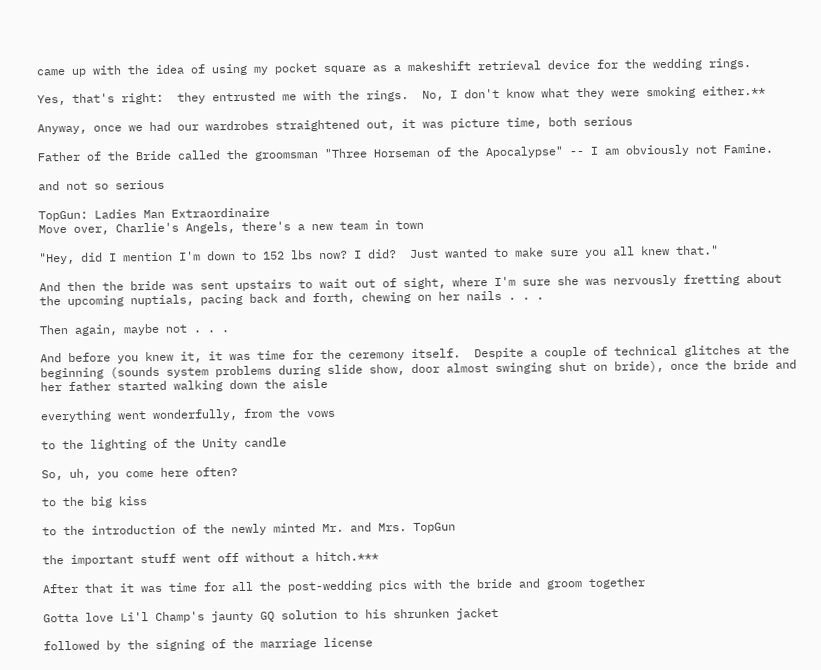came up with the idea of using my pocket square as a makeshift retrieval device for the wedding rings.

Yes, that's right:  they entrusted me with the rings.  No, I don't know what they were smoking either.**

Anyway, once we had our wardrobes straightened out, it was picture time, both serious

Father of the Bride called the groomsman "Three Horseman of the Apocalypse" -- I am obviously not Famine.

and not so serious

TopGun: Ladies Man Extraordinaire
Move over, Charlie's Angels, there's a new team in town

"Hey, did I mention I'm down to 152 lbs now? I did?  Just wanted to make sure you all knew that."

And then the bride was sent upstairs to wait out of sight, where I'm sure she was nervously fretting about the upcoming nuptials, pacing back and forth, chewing on her nails . . .

Then again, maybe not . . .

And before you knew it, it was time for the ceremony itself.  Despite a couple of technical glitches at the beginning (sounds system problems during slide show, door almost swinging shut on bride), once the bride and her father started walking down the aisle

everything went wonderfully, from the vows

to the lighting of the Unity candle

So, uh, you come here often?

to the big kiss

to the introduction of the newly minted Mr. and Mrs. TopGun

the important stuff went off without a hitch.***

After that it was time for all the post-wedding pics with the bride and groom together

Gotta love Li'l Champ's jaunty GQ solution to his shrunken jacket

followed by the signing of the marriage license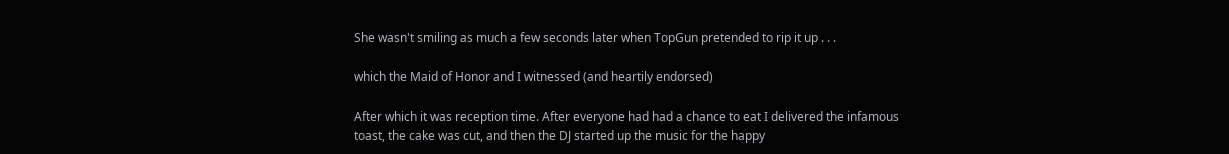She wasn't smiling as much a few seconds later when TopGun pretended to rip it up . . .

which the Maid of Honor and I witnessed (and heartily endorsed)

After which it was reception time. After everyone had had a chance to eat I delivered the infamous toast, the cake was cut, and then the DJ started up the music for the happy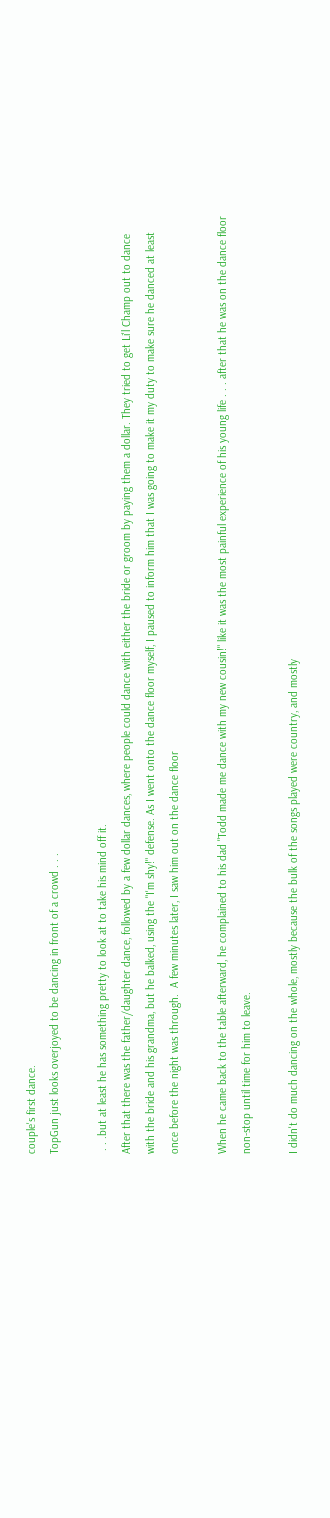couple's first dance.
TopGun just looks overjoyed to be dancing in front of a crowd . . .

 . . .but at least he has something pretty to look at to take his mind off it.
After that there was the father/daughter dance, followed by a few dollar dances, where people could dance with either the bride or groom by paying them a dollar. They tried to get Li'l Champ out to dance with the bride and his grandma, but he balked, using the "I'm shy!" defense. As I went onto the dance floor myself, I paused to inform him that I was going to make it my duty to make sure he danced at least once before the night was through.  A few minutes later, I saw him out on the dance floor

When he came back to the table afterward, he complained to his dad "Todd made me dance with my new cousin!" like it was the most painful experience of his young life . . . after that he was on the dance floor non-stop until time for him to leave.

I didn't do much dancing on the whole, mostly because the bulk of the songs played were country, and mostly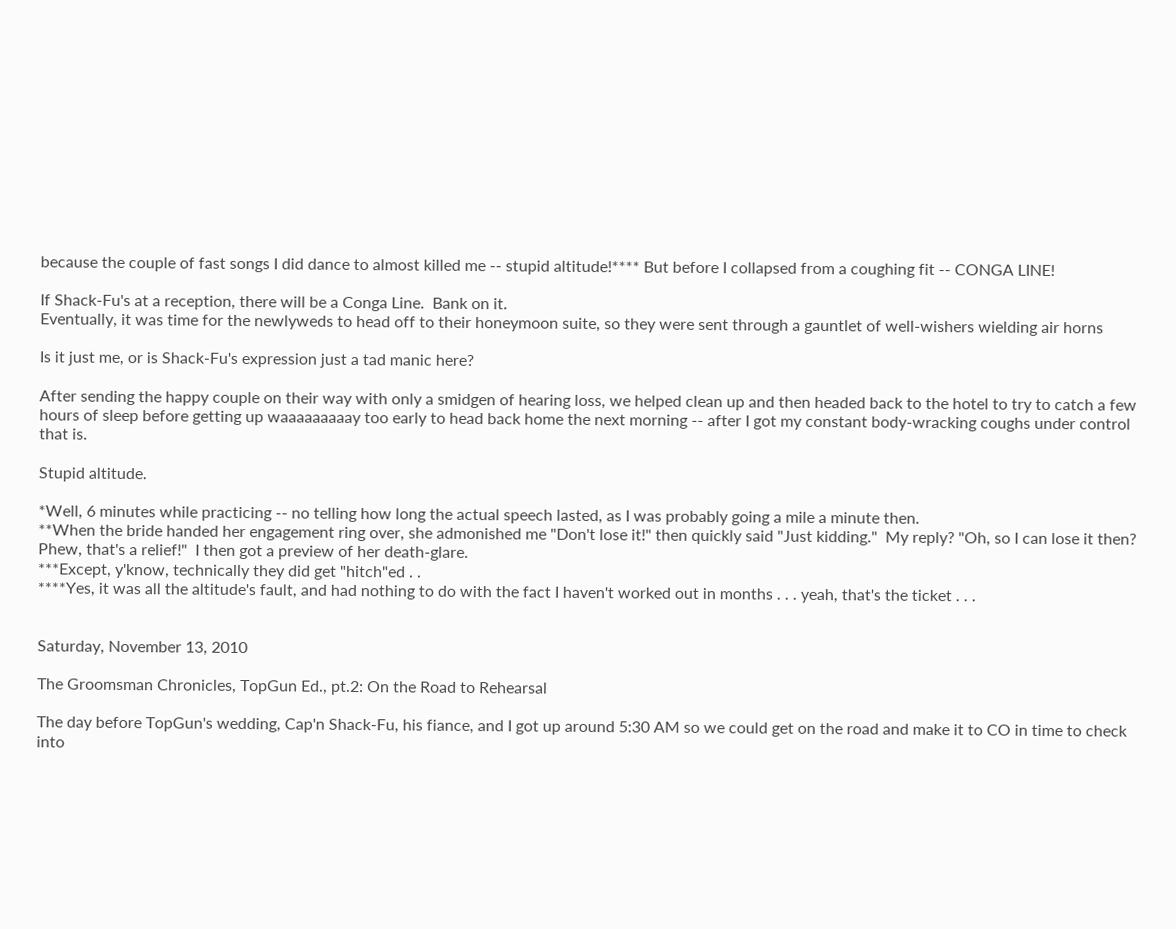because the couple of fast songs I did dance to almost killed me -- stupid altitude!**** But before I collapsed from a coughing fit -- CONGA LINE!

If Shack-Fu's at a reception, there will be a Conga Line.  Bank on it.
Eventually, it was time for the newlyweds to head off to their honeymoon suite, so they were sent through a gauntlet of well-wishers wielding air horns

Is it just me, or is Shack-Fu's expression just a tad manic here?

After sending the happy couple on their way with only a smidgen of hearing loss, we helped clean up and then headed back to the hotel to try to catch a few hours of sleep before getting up waaaaaaaaay too early to head back home the next morning -- after I got my constant body-wracking coughs under control that is.

Stupid altitude.

*Well, 6 minutes while practicing -- no telling how long the actual speech lasted, as I was probably going a mile a minute then.
**When the bride handed her engagement ring over, she admonished me "Don't lose it!" then quickly said "Just kidding."  My reply? "Oh, so I can lose it then?  Phew, that's a relief!"  I then got a preview of her death-glare.
***Except, y'know, technically they did get "hitch"ed . .
****Yes, it was all the altitude's fault, and had nothing to do with the fact I haven't worked out in months . . . yeah, that's the ticket . . .


Saturday, November 13, 2010

The Groomsman Chronicles, TopGun Ed., pt.2: On the Road to Rehearsal

The day before TopGun's wedding, Cap'n Shack-Fu, his fiance, and I got up around 5:30 AM so we could get on the road and make it to CO in time to check into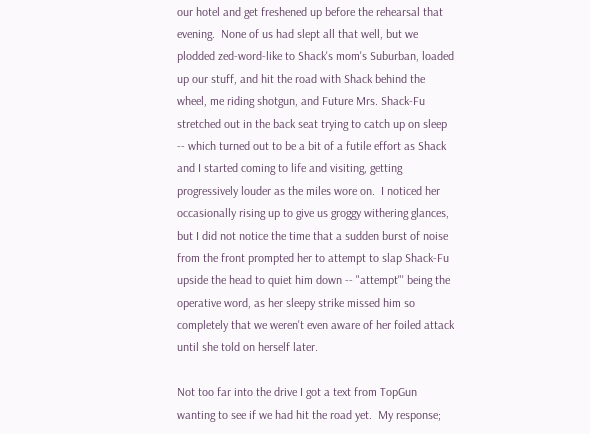our hotel and get freshened up before the rehearsal that evening.  None of us had slept all that well, but we plodded zed-word-like to Shack's mom's Suburban, loaded up our stuff, and hit the road with Shack behind the wheel, me riding shotgun, and Future Mrs. Shack-Fu stretched out in the back seat trying to catch up on sleep -- which turned out to be a bit of a futile effort as Shack and I started coming to life and visiting, getting progressively louder as the miles wore on.  I noticed her occasionally rising up to give us groggy withering glances, but I did not notice the time that a sudden burst of noise from the front prompted her to attempt to slap Shack-Fu upside the head to quiet him down -- "attempt"' being the operative word, as her sleepy strike missed him so completely that we weren't even aware of her foiled attack until she told on herself later.

Not too far into the drive I got a text from TopGun wanting to see if we had hit the road yet.  My response;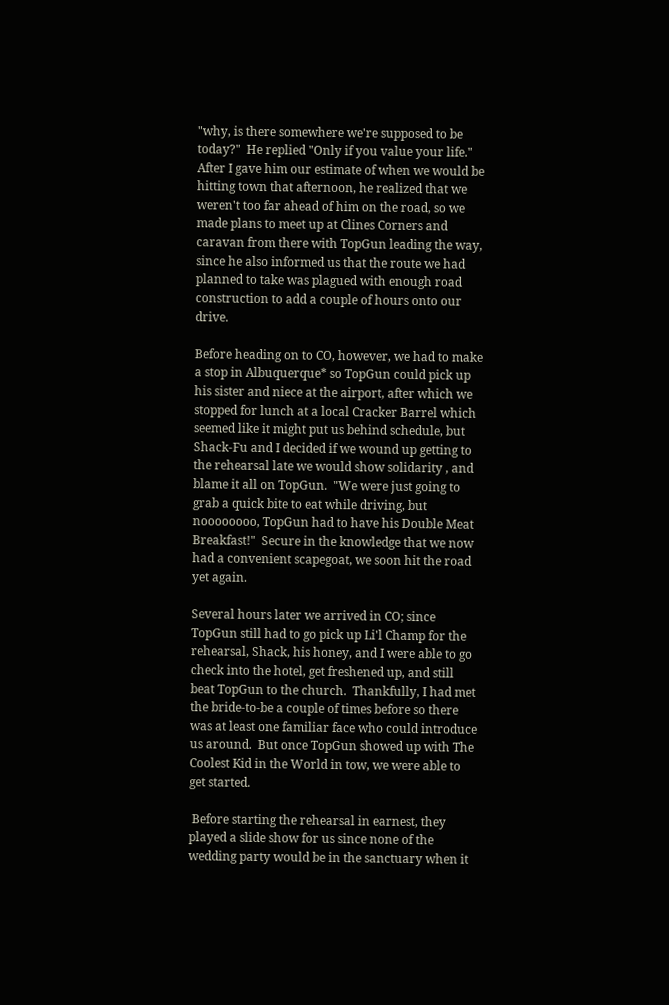"why, is there somewhere we're supposed to be today?"  He replied "Only if you value your life."  After I gave him our estimate of when we would be hitting town that afternoon, he realized that we weren't too far ahead of him on the road, so we made plans to meet up at Clines Corners and caravan from there with TopGun leading the way, since he also informed us that the route we had planned to take was plagued with enough road construction to add a couple of hours onto our drive.

Before heading on to CO, however, we had to make a stop in Albuquerque* so TopGun could pick up his sister and niece at the airport, after which we stopped for lunch at a local Cracker Barrel which seemed like it might put us behind schedule, but Shack-Fu and I decided if we wound up getting to the rehearsal late we would show solidarity , and blame it all on TopGun.  "We were just going to grab a quick bite to eat while driving, but noooooooo, TopGun had to have his Double Meat Breakfast!"  Secure in the knowledge that we now had a convenient scapegoat, we soon hit the road yet again.

Several hours later we arrived in CO; since TopGun still had to go pick up Li'l Champ for the rehearsal, Shack, his honey, and I were able to go check into the hotel, get freshened up, and still beat TopGun to the church.  Thankfully, I had met the bride-to-be a couple of times before so there was at least one familiar face who could introduce us around.  But once TopGun showed up with The Coolest Kid in the World in tow, we were able to get started.

 Before starting the rehearsal in earnest, they played a slide show for us since none of the wedding party would be in the sanctuary when it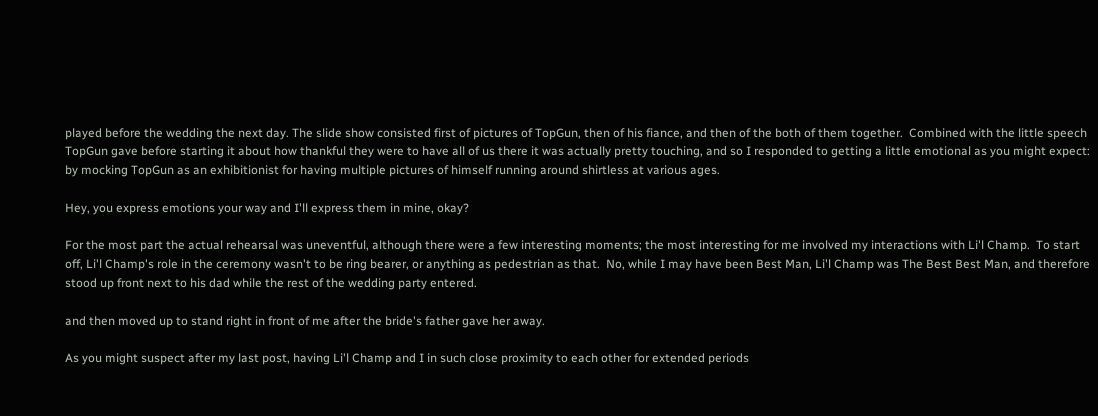played before the wedding the next day. The slide show consisted first of pictures of TopGun, then of his fiance, and then of the both of them together.  Combined with the little speech TopGun gave before starting it about how thankful they were to have all of us there it was actually pretty touching, and so I responded to getting a little emotional as you might expect:  by mocking TopGun as an exhibitionist for having multiple pictures of himself running around shirtless at various ages.

Hey, you express emotions your way and I'll express them in mine, okay?

For the most part the actual rehearsal was uneventful, although there were a few interesting moments; the most interesting for me involved my interactions with Li'l Champ.  To start off, Li'l Champ's role in the ceremony wasn't to be ring bearer, or anything as pedestrian as that.  No, while I may have been Best Man, Li'l Champ was The Best Best Man, and therefore stood up front next to his dad while the rest of the wedding party entered.

and then moved up to stand right in front of me after the bride's father gave her away.

As you might suspect after my last post, having Li'l Champ and I in such close proximity to each other for extended periods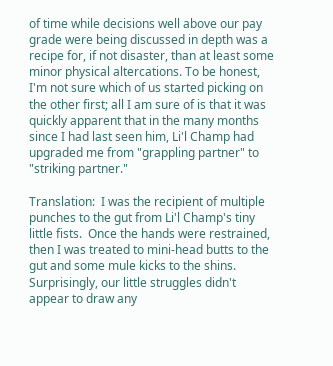of time while decisions well above our pay grade were being discussed in depth was a recipe for, if not disaster, than at least some minor physical altercations. To be honest, I'm not sure which of us started picking on the other first; all I am sure of is that it was quickly apparent that in the many months since I had last seen him, Li'l Champ had upgraded me from "grappling partner" to "striking partner."

Translation:  I was the recipient of multiple punches to the gut from Li'l Champ's tiny little fists.  Once the hands were restrained, then I was treated to mini-head butts to the gut and some mule kicks to the shins.  Surprisingly, our little struggles didn't appear to draw any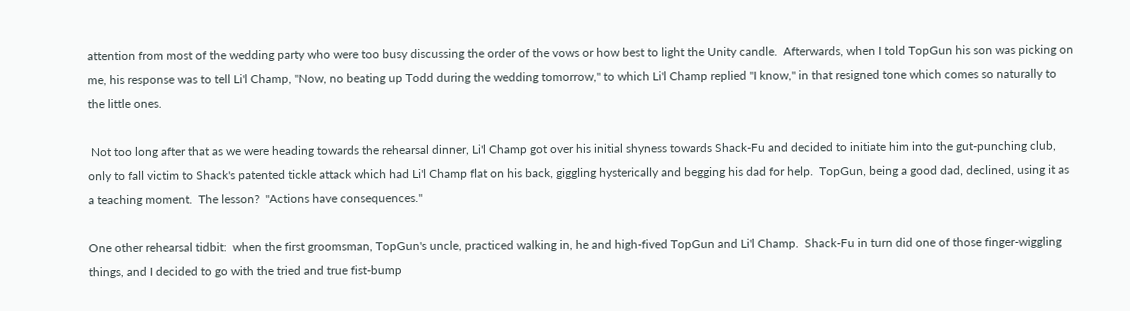attention from most of the wedding party who were too busy discussing the order of the vows or how best to light the Unity candle.  Afterwards, when I told TopGun his son was picking on me, his response was to tell Li'l Champ, "Now, no beating up Todd during the wedding tomorrow," to which Li'l Champ replied "I know," in that resigned tone which comes so naturally to the little ones.

 Not too long after that as we were heading towards the rehearsal dinner, Li'l Champ got over his initial shyness towards Shack-Fu and decided to initiate him into the gut-punching club, only to fall victim to Shack's patented tickle attack which had Li'l Champ flat on his back, giggling hysterically and begging his dad for help.  TopGun, being a good dad, declined, using it as a teaching moment.  The lesson?  "Actions have consequences."

One other rehearsal tidbit:  when the first groomsman, TopGun's uncle, practiced walking in, he and high-fived TopGun and Li'l Champ.  Shack-Fu in turn did one of those finger-wiggling things, and I decided to go with the tried and true fist-bump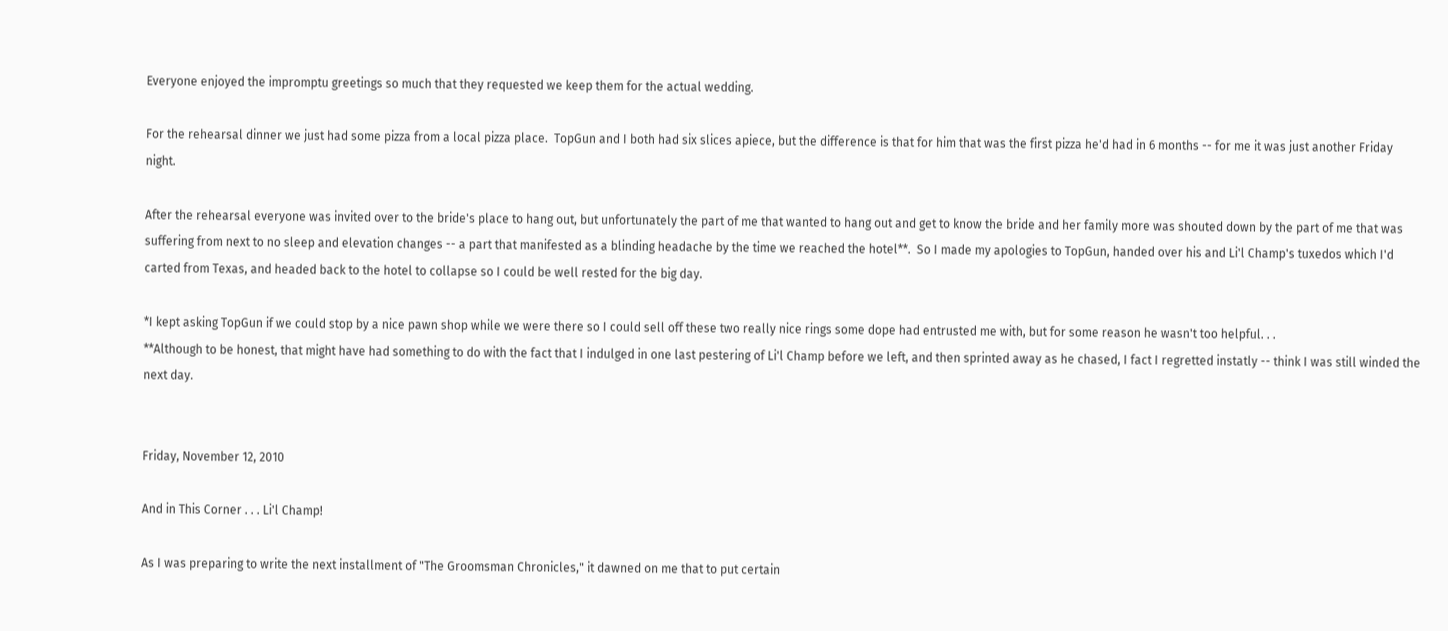Everyone enjoyed the impromptu greetings so much that they requested we keep them for the actual wedding.

For the rehearsal dinner we just had some pizza from a local pizza place.  TopGun and I both had six slices apiece, but the difference is that for him that was the first pizza he'd had in 6 months -- for me it was just another Friday night.

After the rehearsal everyone was invited over to the bride's place to hang out, but unfortunately the part of me that wanted to hang out and get to know the bride and her family more was shouted down by the part of me that was suffering from next to no sleep and elevation changes -- a part that manifested as a blinding headache by the time we reached the hotel**.  So I made my apologies to TopGun, handed over his and Li'l Champ's tuxedos which I'd carted from Texas, and headed back to the hotel to collapse so I could be well rested for the big day.

*I kept asking TopGun if we could stop by a nice pawn shop while we were there so I could sell off these two really nice rings some dope had entrusted me with, but for some reason he wasn't too helpful. . .
**Although to be honest, that might have had something to do with the fact that I indulged in one last pestering of Li'l Champ before we left, and then sprinted away as he chased, I fact I regretted instatly -- think I was still winded the next day.


Friday, November 12, 2010

And in This Corner . . . Li'l Champ!

As I was preparing to write the next installment of "The Groomsman Chronicles," it dawned on me that to put certain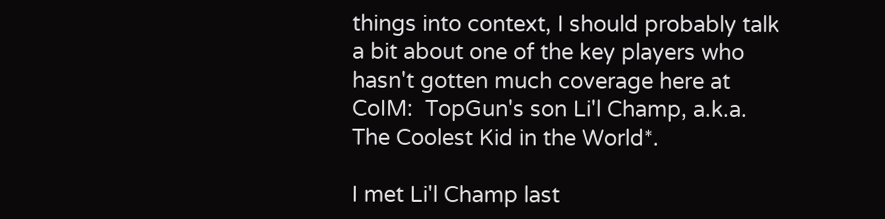things into context, I should probably talk a bit about one of the key players who hasn't gotten much coverage here at CoIM:  TopGun's son Li'l Champ, a.k.a. The Coolest Kid in the World*.

I met Li'l Champ last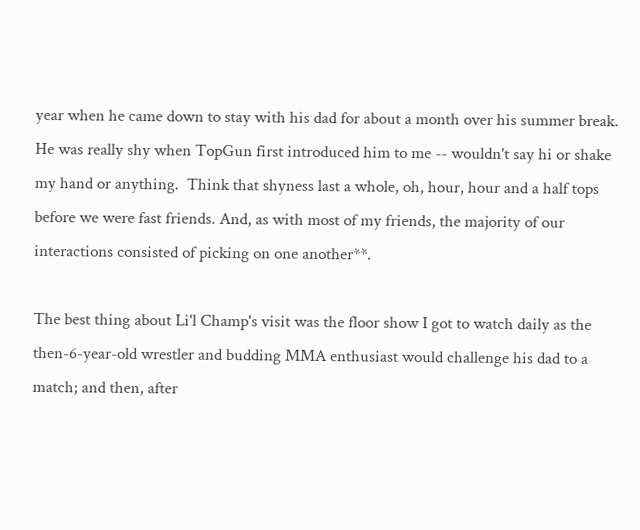year when he came down to stay with his dad for about a month over his summer break.  He was really shy when TopGun first introduced him to me -- wouldn't say hi or shake my hand or anything.  Think that shyness last a whole, oh, hour, hour and a half tops before we were fast friends. And, as with most of my friends, the majority of our interactions consisted of picking on one another**.

The best thing about Li'l Champ's visit was the floor show I got to watch daily as the then-6-year-old wrestler and budding MMA enthusiast would challenge his dad to a match; and then, after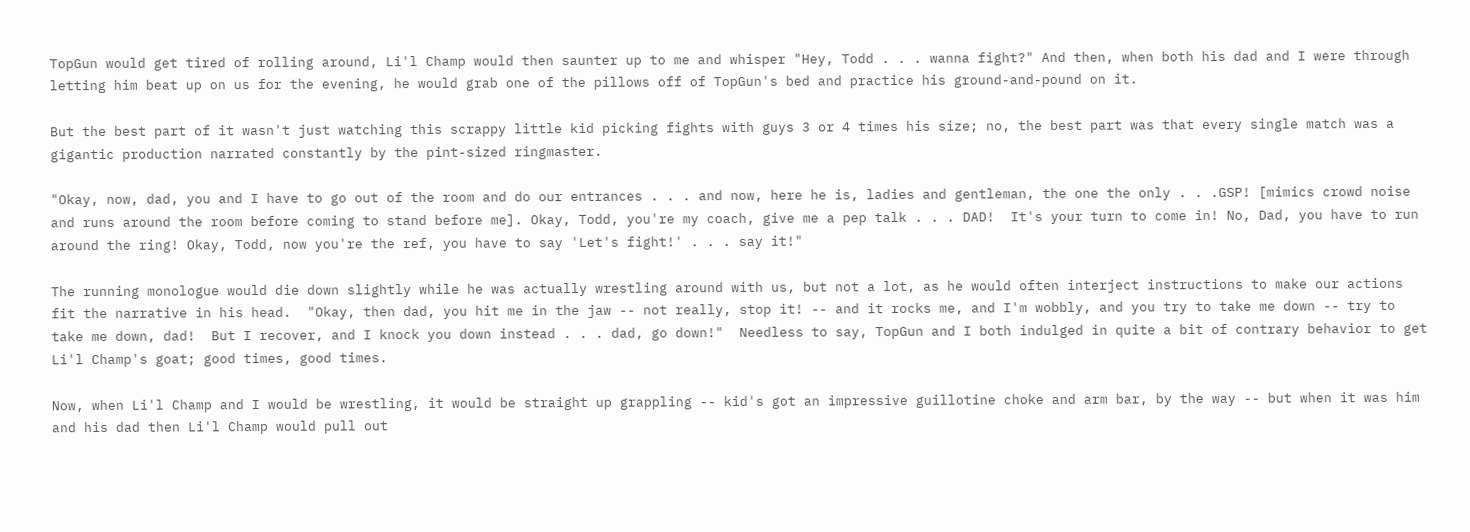TopGun would get tired of rolling around, Li'l Champ would then saunter up to me and whisper "Hey, Todd . . . wanna fight?" And then, when both his dad and I were through letting him beat up on us for the evening, he would grab one of the pillows off of TopGun's bed and practice his ground-and-pound on it.

But the best part of it wasn't just watching this scrappy little kid picking fights with guys 3 or 4 times his size; no, the best part was that every single match was a gigantic production narrated constantly by the pint-sized ringmaster.

"Okay, now, dad, you and I have to go out of the room and do our entrances . . . and now, here he is, ladies and gentleman, the one the only . . .GSP! [mimics crowd noise and runs around the room before coming to stand before me]. Okay, Todd, you're my coach, give me a pep talk . . . DAD!  It's your turn to come in! No, Dad, you have to run around the ring! Okay, Todd, now you're the ref, you have to say 'Let's fight!' . . . say it!"

The running monologue would die down slightly while he was actually wrestling around with us, but not a lot, as he would often interject instructions to make our actions fit the narrative in his head.  "Okay, then dad, you hit me in the jaw -- not really, stop it! -- and it rocks me, and I'm wobbly, and you try to take me down -- try to take me down, dad!  But I recover, and I knock you down instead . . . dad, go down!"  Needless to say, TopGun and I both indulged in quite a bit of contrary behavior to get Li'l Champ's goat; good times, good times.

Now, when Li'l Champ and I would be wrestling, it would be straight up grappling -- kid's got an impressive guillotine choke and arm bar, by the way -- but when it was him and his dad then Li'l Champ would pull out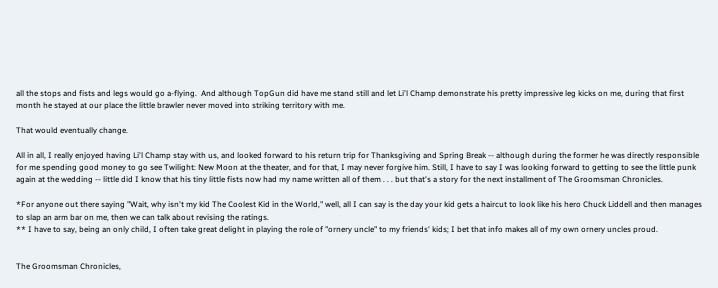all the stops and fists and legs would go a-flying.  And although TopGun did have me stand still and let Li'l Champ demonstrate his pretty impressive leg kicks on me, during that first month he stayed at our place the little brawler never moved into striking territory with me.

That would eventually change.

All in all, I really enjoyed having Li'l Champ stay with us, and looked forward to his return trip for Thanksgiving and Spring Break -- although during the former he was directly responsible for me spending good money to go see Twilight: New Moon at the theater, and for that, I may never forgive him. Still, I have to say I was looking forward to getting to see the little punk again at the wedding -- little did I know that his tiny little fists now had my name written all of them . . . but that's a story for the next installment of The Groomsman Chronicles.

*For anyone out there saying "Wait, why isn't my kid The Coolest Kid in the World," well, all I can say is the day your kid gets a haircut to look like his hero Chuck Liddell and then manages to slap an arm bar on me, then we can talk about revising the ratings.
** I have to say, being an only child, I often take great delight in playing the role of "ornery uncle" to my friends' kids; I bet that info makes all of my own ornery uncles proud.


The Groomsman Chronicles,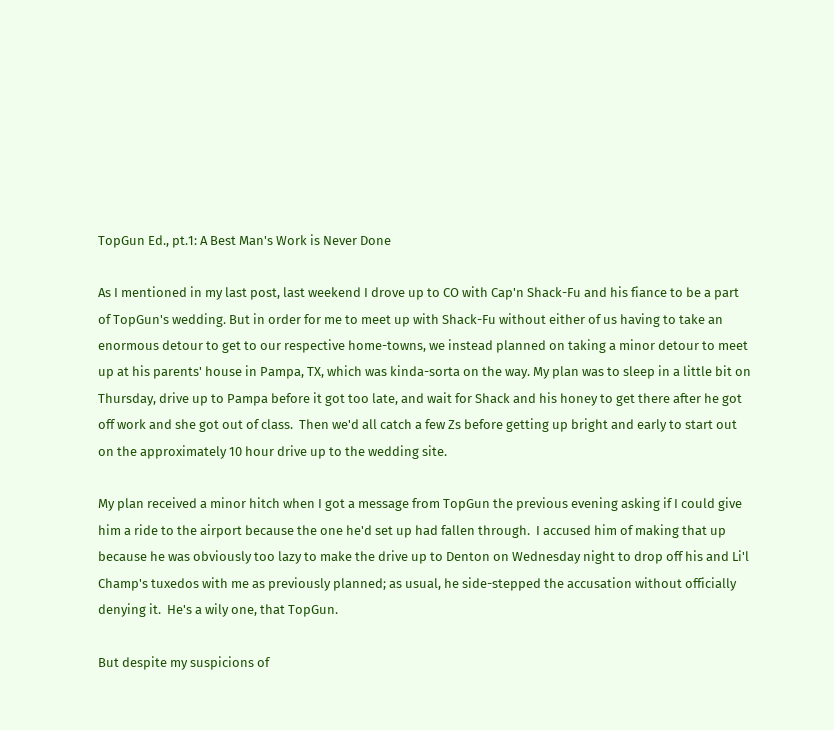TopGun Ed., pt.1: A Best Man's Work is Never Done

As I mentioned in my last post, last weekend I drove up to CO with Cap'n Shack-Fu and his fiance to be a part of TopGun's wedding. But in order for me to meet up with Shack-Fu without either of us having to take an enormous detour to get to our respective home-towns, we instead planned on taking a minor detour to meet up at his parents' house in Pampa, TX, which was kinda-sorta on the way. My plan was to sleep in a little bit on Thursday, drive up to Pampa before it got too late, and wait for Shack and his honey to get there after he got off work and she got out of class.  Then we'd all catch a few Zs before getting up bright and early to start out on the approximately 10 hour drive up to the wedding site.

My plan received a minor hitch when I got a message from TopGun the previous evening asking if I could give him a ride to the airport because the one he'd set up had fallen through.  I accused him of making that up because he was obviously too lazy to make the drive up to Denton on Wednesday night to drop off his and Li'l Champ's tuxedos with me as previously planned; as usual, he side-stepped the accusation without officially denying it.  He's a wily one, that TopGun.

But despite my suspicions of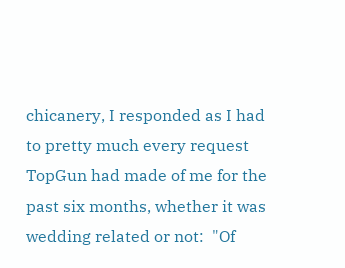chicanery, I responded as I had to pretty much every request TopGun had made of me for the past six months, whether it was wedding related or not:  "Of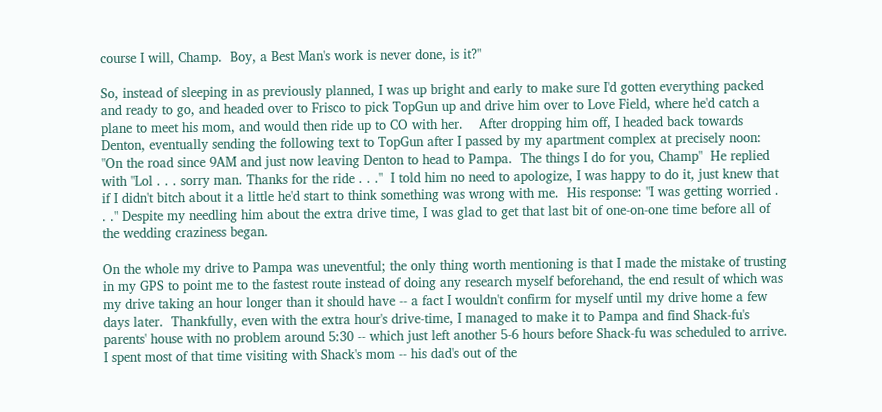course I will, Champ.  Boy, a Best Man's work is never done, is it?"

So, instead of sleeping in as previously planned, I was up bright and early to make sure I'd gotten everything packed and ready to go, and headed over to Frisco to pick TopGun up and drive him over to Love Field, where he'd catch a plane to meet his mom, and would then ride up to CO with her.    After dropping him off, I headed back towards Denton, eventually sending the following text to TopGun after I passed by my apartment complex at precisely noon:  "On the road since 9AM and just now leaving Denton to head to Pampa.  The things I do for you, Champ"  He replied with "Lol . . . sorry man. Thanks for the ride . . ."  I told him no need to apologize, I was happy to do it, just knew that if I didn't bitch about it a little he'd start to think something was wrong with me.  His response: "I was getting worried . . ." Despite my needling him about the extra drive time, I was glad to get that last bit of one-on-one time before all of the wedding craziness began.

On the whole my drive to Pampa was uneventful; the only thing worth mentioning is that I made the mistake of trusting in my GPS to point me to the fastest route instead of doing any research myself beforehand, the end result of which was my drive taking an hour longer than it should have -- a fact I wouldn't confirm for myself until my drive home a few days later.  Thankfully, even with the extra hour's drive-time, I managed to make it to Pampa and find Shack-fu's parents' house with no problem around 5:30 -- which just left another 5-6 hours before Shack-fu was scheduled to arrive.  I spent most of that time visiting with Shack's mom -- his dad's out of the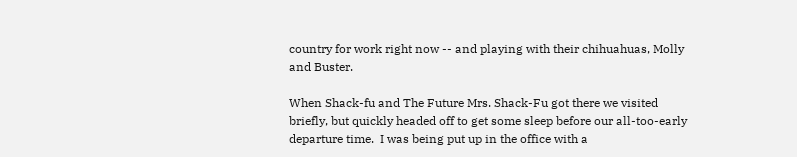country for work right now -- and playing with their chihuahuas, Molly and Buster.

When Shack-fu and The Future Mrs. Shack-Fu got there we visited briefly, but quickly headed off to get some sleep before our all-too-early departure time.  I was being put up in the office with a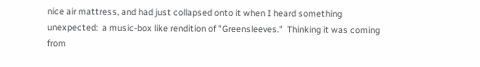nice air mattress, and had just collapsed onto it when I heard something unexpected:  a music-box like rendition of "Greensleeves."  Thinking it was coming from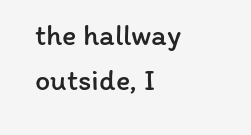the hallway outside, I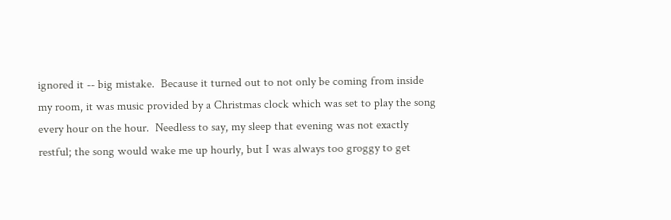ignored it -- big mistake.  Because it turned out to not only be coming from inside my room, it was music provided by a Christmas clock which was set to play the song every hour on the hour.  Needless to say, my sleep that evening was not exactly restful; the song would wake me up hourly, but I was always too groggy to get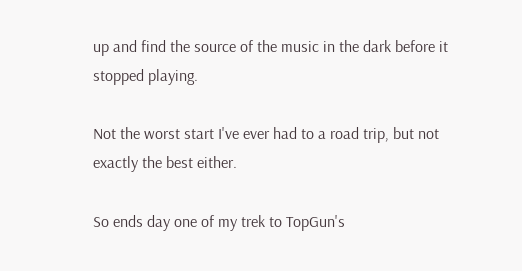up and find the source of the music in the dark before it stopped playing.

Not the worst start I've ever had to a road trip, but not exactly the best either.

So ends day one of my trek to TopGun's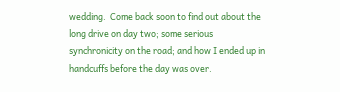wedding.  Come back soon to find out about the long drive on day two; some serious synchronicity on the road; and how I ended up in handcuffs before the day was over.